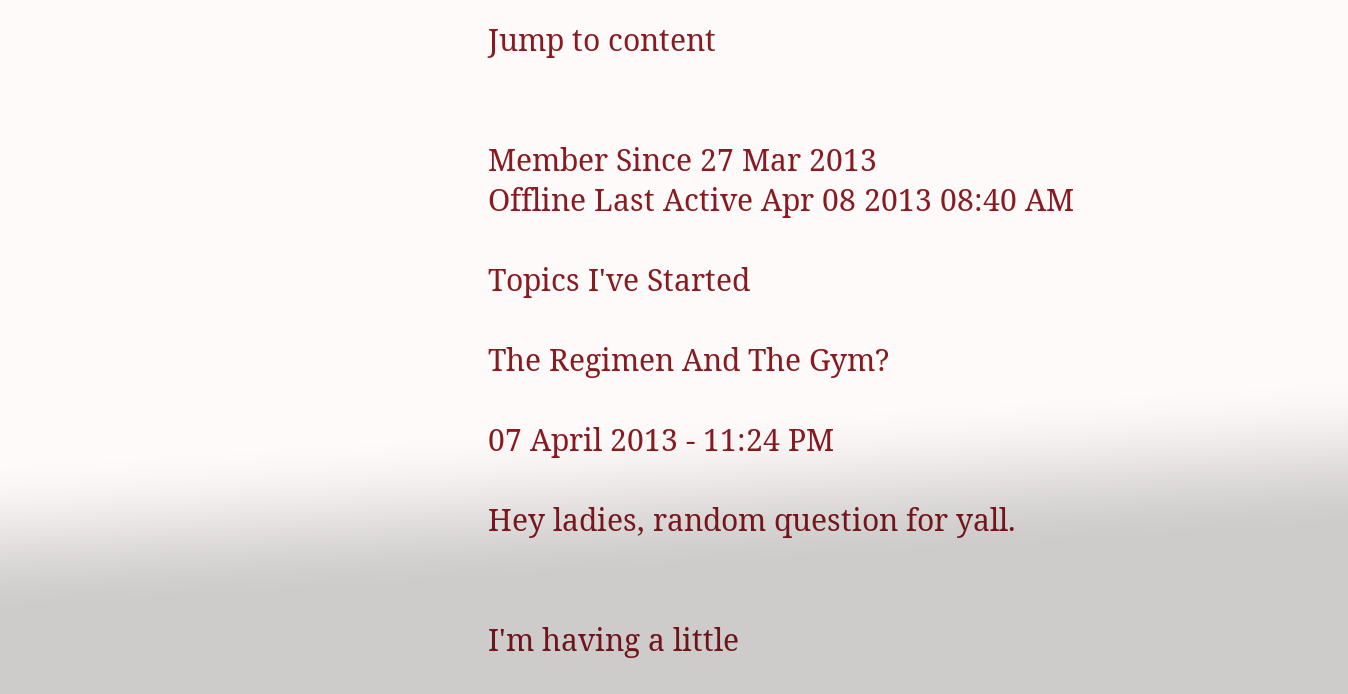Jump to content


Member Since 27 Mar 2013
Offline Last Active Apr 08 2013 08:40 AM

Topics I've Started

The Regimen And The Gym?

07 April 2013 - 11:24 PM

Hey ladies, random question for yall.


I'm having a little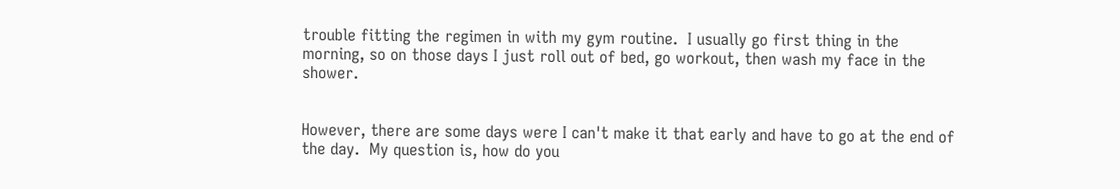trouble fitting the regimen in with my gym routine.  I usually go first thing in the morning, so on those days I just roll out of bed, go workout, then wash my face in the shower.


However, there are some days were I can't make it that early and have to go at the end of the day.  My question is, how do you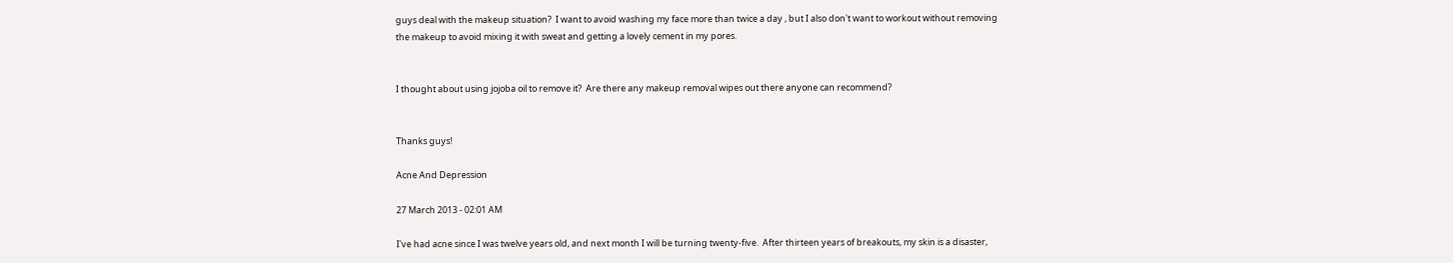guys deal with the makeup situation?  I want to avoid washing my face more than twice a day , but I also don't want to workout without removing the makeup to avoid mixing it with sweat and getting a lovely cement in my pores.


I thought about using jojoba oil to remove it?  Are there any makeup removal wipes out there anyone can recommend?


Thanks guys!

Acne And Depression

27 March 2013 - 02:01 AM

I've had acne since I was twelve years old, and next month I will be turning twenty-five.  After thirteen years of breakouts, my skin is a disaster,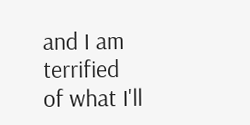and I am terrified of what I'll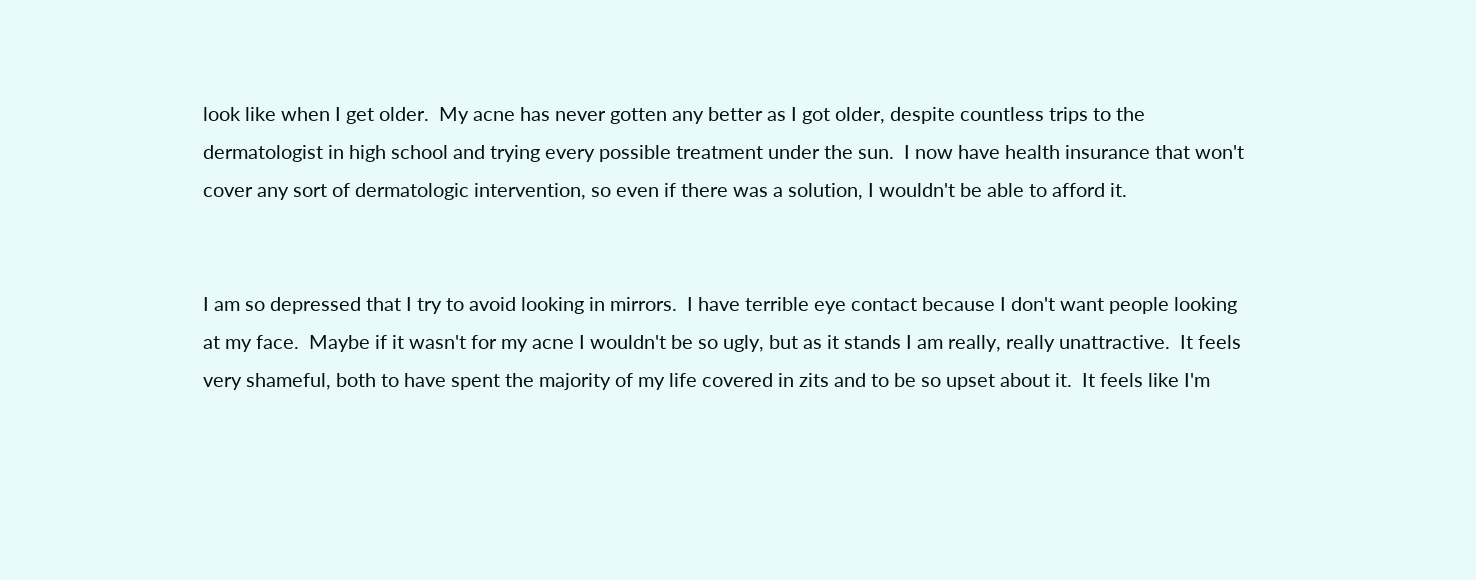look like when I get older.  My acne has never gotten any better as I got older, despite countless trips to the dermatologist in high school and trying every possible treatment under the sun.  I now have health insurance that won't cover any sort of dermatologic intervention, so even if there was a solution, I wouldn't be able to afford it.


I am so depressed that I try to avoid looking in mirrors.  I have terrible eye contact because I don't want people looking at my face.  Maybe if it wasn't for my acne I wouldn't be so ugly, but as it stands I am really, really unattractive.  It feels very shameful, both to have spent the majority of my life covered in zits and to be so upset about it.  It feels like I'm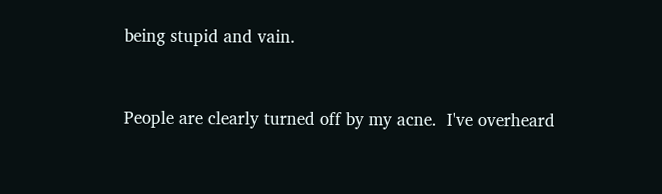being stupid and vain.


People are clearly turned off by my acne.  I've overheard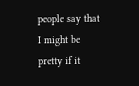people say that I might be pretty if it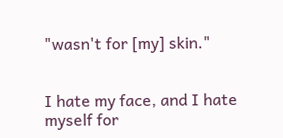"wasn't for [my] skin."


I hate my face, and I hate myself for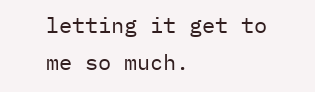letting it get to me so much.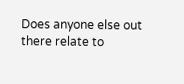Does anyone else out there relate to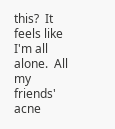this?  It feels like I'm all alone.  All my friends' acne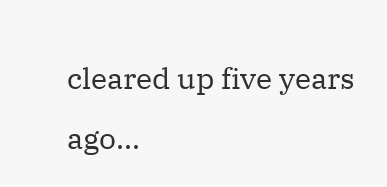cleared up five years ago...